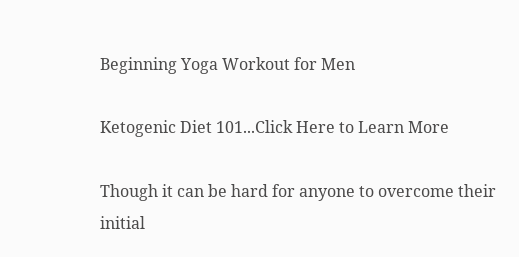Beginning Yoga Workout for Men

Ketogenic Diet 101...Click Here to Learn More

Though it can be hard for anyone to overcome their initial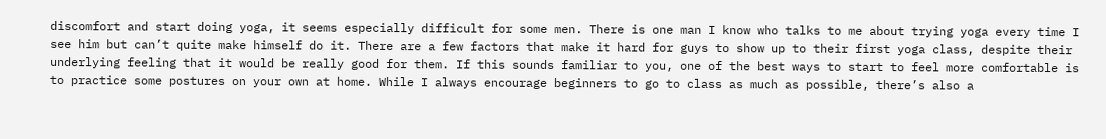discomfort and start doing yoga, it seems especially difficult for some men. There is one man I know who talks to me about trying yoga every time I see him but can’t quite make himself do it. There are a few factors that make it hard for guys to show up to their first yoga class, despite their underlying feeling that it would be really good for them. If this sounds familiar to you, one of the best ways to start to feel more comfortable is to practice some postures on your own at home. While I always encourage beginners to go to class as much as possible, there’s also a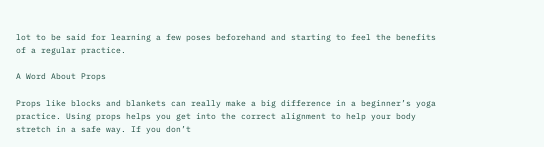lot to be said for learning a few poses beforehand and starting to feel the benefits of a regular practice.

A Word About Props

Props like blocks and blankets can really make a big difference in a beginner’s yoga practice. Using props helps you get into the correct alignment to help your body stretch in a safe way. If you don’t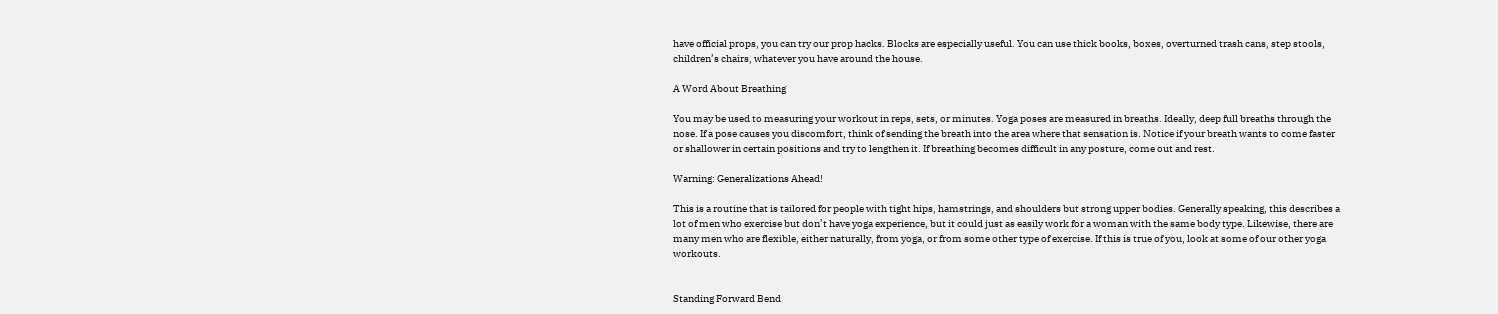have official props, you can try our prop hacks. Blocks are especially useful. You can use thick books, boxes, overturned trash cans, step stools, children’s chairs, whatever you have around the house.

A Word About Breathing

You may be used to measuring your workout in reps, sets, or minutes. Yoga poses are measured in breaths. Ideally, deep full breaths through the nose. If a pose causes you discomfort, think of sending the breath into the area where that sensation is. Notice if your breath wants to come faster or shallower in certain positions and try to lengthen it. If breathing becomes difficult in any posture, come out and rest.

Warning: Generalizations Ahead!

This is a routine that is tailored for people with tight hips, hamstrings, and shoulders but strong upper bodies. Generally speaking, this describes a lot of men who exercise but don’t have yoga experience, but it could just as easily work for a woman with the same body type. Likewise, there are many men who are flexible, either naturally, from yoga, or from some other type of exercise. If this is true of you, look at some of our other yoga workouts.


Standing Forward Bend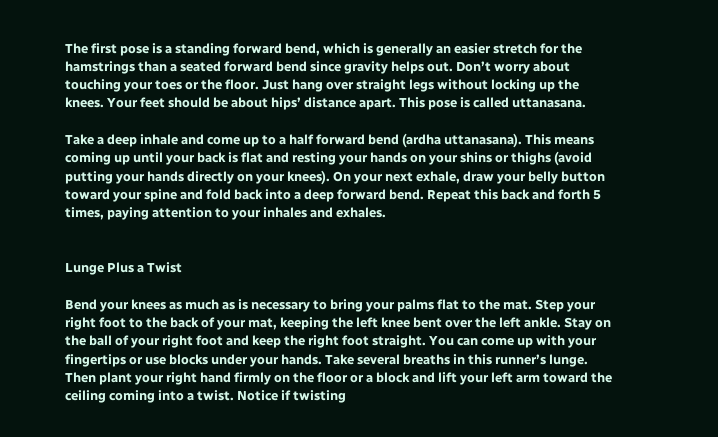The first pose is a standing forward bend, which is generally an easier stretch for the hamstrings than a seated forward bend since gravity helps out. Don’t worry about touching your toes or the floor. Just hang over straight legs without locking up the knees. Your feet should be about hips’ distance apart. This pose is called uttanasana.

Take a deep inhale and come up to a half forward bend (ardha uttanasana). This means coming up until your back is flat and resting your hands on your shins or thighs (avoid putting your hands directly on your knees). On your next exhale, draw your belly button toward your spine and fold back into a deep forward bend. Repeat this back and forth 5 times, paying attention to your inhales and exhales.


Lunge Plus a Twist

Bend your knees as much as is necessary to bring your palms flat to the mat. Step your right foot to the back of your mat, keeping the left knee bent over the left ankle. Stay on the ball of your right foot and keep the right foot straight. You can come up with your fingertips or use blocks under your hands. Take several breaths in this runner’s lunge. Then plant your right hand firmly on the floor or a block and lift your left arm toward the ceiling coming into a twist. Notice if twisting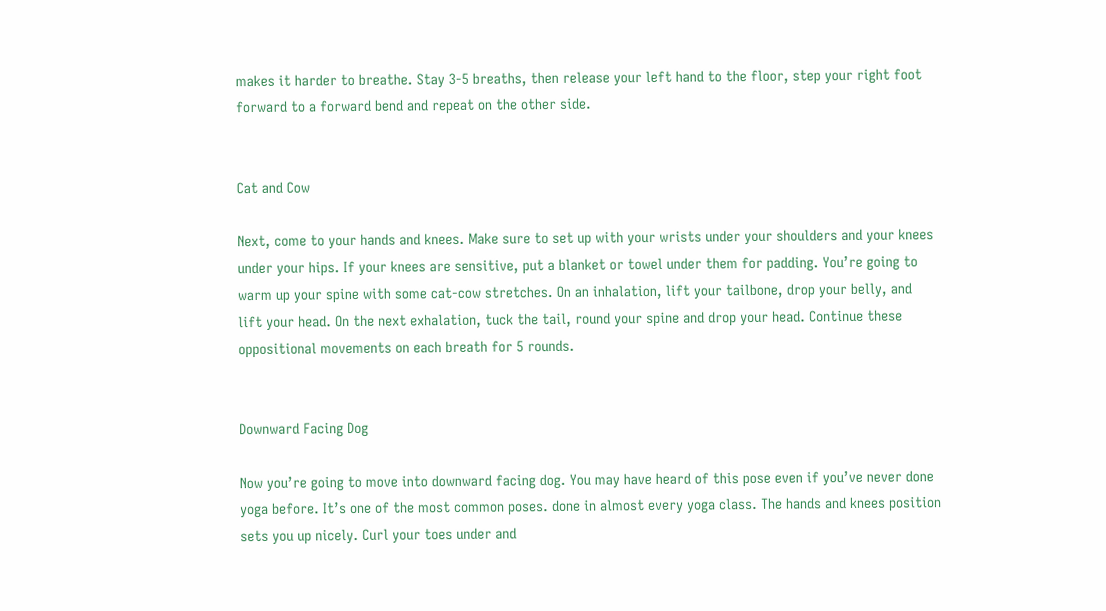makes it harder to breathe. Stay 3-5 breaths, then release your left hand to the floor, step your right foot forward to a forward bend and repeat on the other side.


Cat and Cow

Next, come to your hands and knees. Make sure to set up with your wrists under your shoulders and your knees under your hips. If your knees are sensitive, put a blanket or towel under them for padding. You’re going to warm up your spine with some cat-cow stretches. On an inhalation, lift your tailbone, drop your belly, and lift your head. On the next exhalation, tuck the tail, round your spine and drop your head. Continue these oppositional movements on each breath for 5 rounds.


Downward Facing Dog

Now you’re going to move into downward facing dog. You may have heard of this pose even if you’ve never done yoga before. It’s one of the most common poses. done in almost every yoga class. The hands and knees position sets you up nicely. Curl your toes under and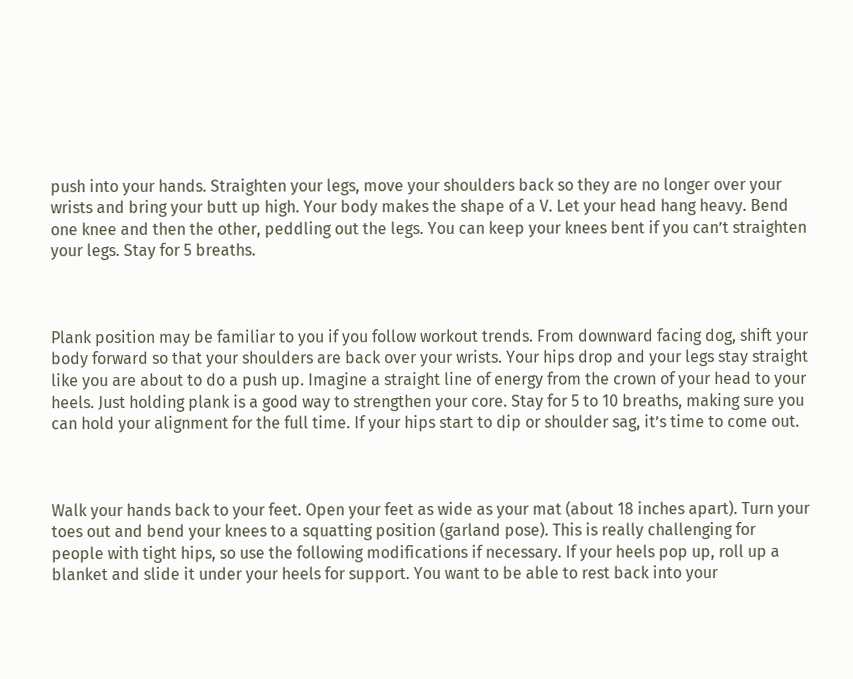push into your hands. Straighten your legs, move your shoulders back so they are no longer over your wrists and bring your butt up high. Your body makes the shape of a V. Let your head hang heavy. Bend one knee and then the other, peddling out the legs. You can keep your knees bent if you can’t straighten your legs. Stay for 5 breaths.



Plank position may be familiar to you if you follow workout trends. From downward facing dog, shift your body forward so that your shoulders are back over your wrists. Your hips drop and your legs stay straight like you are about to do a push up. Imagine a straight line of energy from the crown of your head to your heels. Just holding plank is a good way to strengthen your core. Stay for 5 to 10 breaths, making sure you can hold your alignment for the full time. If your hips start to dip or shoulder sag, it’s time to come out.



Walk your hands back to your feet. Open your feet as wide as your mat (about 18 inches apart). Turn your toes out and bend your knees to a squatting position (garland pose). This is really challenging for people with tight hips, so use the following modifications if necessary. If your heels pop up, roll up a blanket and slide it under your heels for support. You want to be able to rest back into your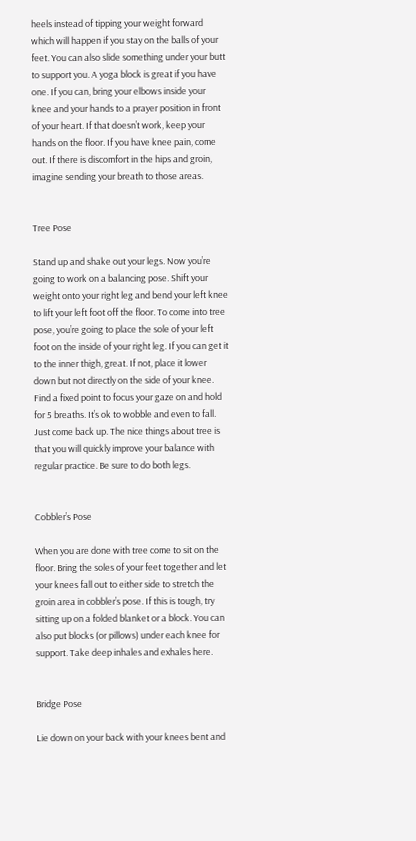heels instead of tipping your weight forward which will happen if you stay on the balls of your feet. You can also slide something under your butt to support you. A yoga block is great if you have one. If you can, bring your elbows inside your knee and your hands to a prayer position in front of your heart. If that doesn’t work, keep your hands on the floor. If you have knee pain, come out. If there is discomfort in the hips and groin, imagine sending your breath to those areas.


Tree Pose

Stand up and shake out your legs. Now you’re going to work on a balancing pose. Shift your weight onto your right leg and bend your left knee to lift your left foot off the floor. To come into tree pose, you’re going to place the sole of your left foot on the inside of your right leg. If you can get it to the inner thigh, great. If not, place it lower down but not directly on the side of your knee. Find a fixed point to focus your gaze on and hold for 5 breaths. It’s ok to wobble and even to fall. Just come back up. The nice things about tree is that you will quickly improve your balance with regular practice. Be sure to do both legs.


Cobbler’s Pose

When you are done with tree come to sit on the floor. Bring the soles of your feet together and let your knees fall out to either side to stretch the groin area in cobbler’s pose. If this is tough, try sitting up on a folded blanket or a block. You can also put blocks (or pillows) under each knee for support. Take deep inhales and exhales here.


Bridge Pose

Lie down on your back with your knees bent and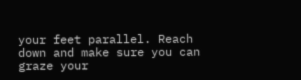your feet parallel. Reach down and make sure you can graze your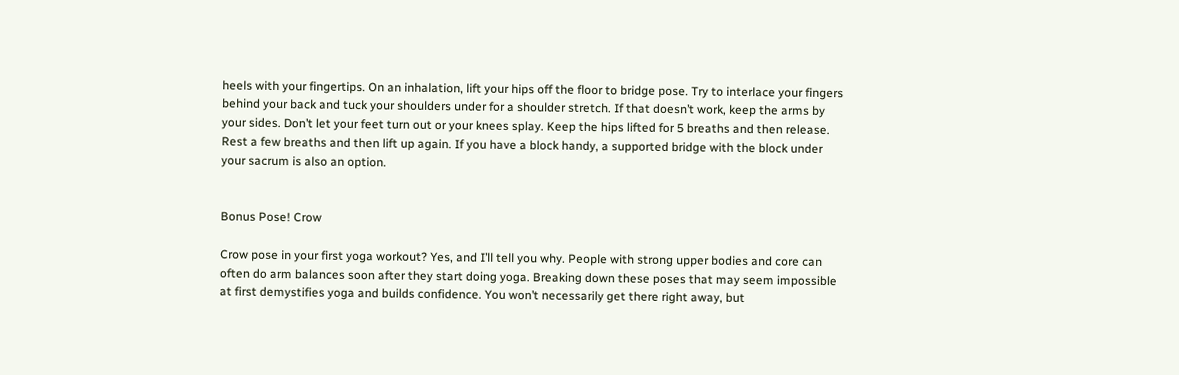heels with your fingertips. On an inhalation, lift your hips off the floor to bridge pose. Try to interlace your fingers behind your back and tuck your shoulders under for a shoulder stretch. If that doesn’t work, keep the arms by your sides. Don’t let your feet turn out or your knees splay. Keep the hips lifted for 5 breaths and then release. Rest a few breaths and then lift up again. If you have a block handy, a supported bridge with the block under your sacrum is also an option.


Bonus Pose! Crow

Crow pose in your first yoga workout? Yes, and I’ll tell you why. People with strong upper bodies and core can often do arm balances soon after they start doing yoga. Breaking down these poses that may seem impossible at first demystifies yoga and builds confidence. You won’t necessarily get there right away, but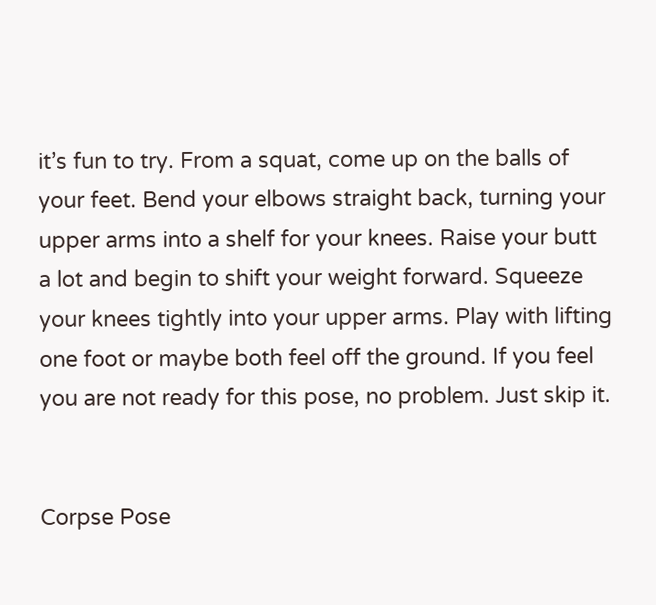it’s fun to try. From a squat, come up on the balls of your feet. Bend your elbows straight back, turning your upper arms into a shelf for your knees. Raise your butt a lot and begin to shift your weight forward. Squeeze your knees tightly into your upper arms. Play with lifting one foot or maybe both feel off the ground. If you feel you are not ready for this pose, no problem. Just skip it.


Corpse Pose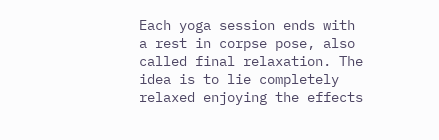Each yoga session ends with a rest in corpse pose, also called final relaxation. The idea is to lie completely relaxed enjoying the effects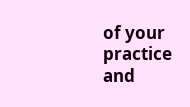of your practice and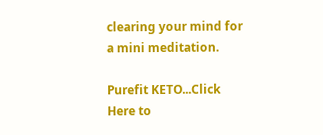clearing your mind for a mini meditation.

Purefit KETO...Click Here to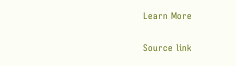Learn More

Source link